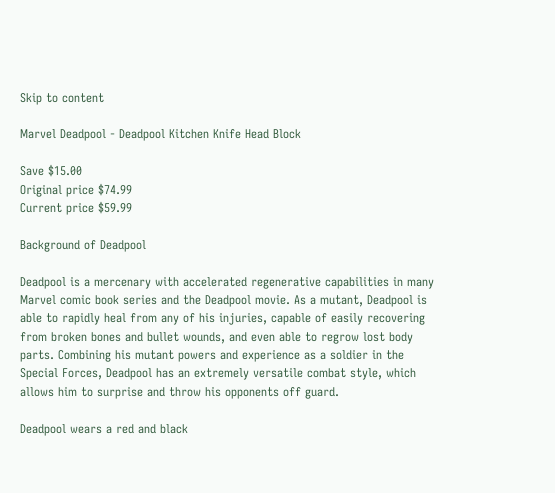Skip to content

Marvel Deadpool - Deadpool Kitchen Knife Head Block

Save $15.00
Original price $74.99
Current price $59.99

Background of Deadpool

Deadpool is a mercenary with accelerated regenerative capabilities in many Marvel comic book series and the Deadpool movie. As a mutant, Deadpool is able to rapidly heal from any of his injuries, capable of easily recovering from broken bones and bullet wounds, and even able to regrow lost body parts. Combining his mutant powers and experience as a soldier in the Special Forces, Deadpool has an extremely versatile combat style, which allows him to surprise and throw his opponents off guard.

Deadpool wears a red and black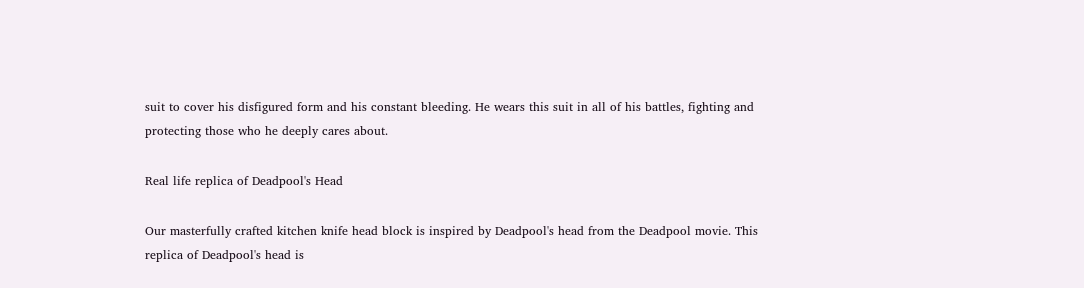suit to cover his disfigured form and his constant bleeding. He wears this suit in all of his battles, fighting and protecting those who he deeply cares about.

Real life replica of Deadpool's Head

Our masterfully crafted kitchen knife head block is inspired by Deadpool's head from the Deadpool movie. This replica of Deadpool's head is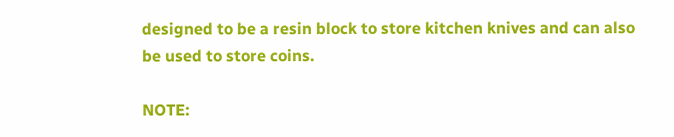designed to be a resin block to store kitchen knives and can also be used to store coins.

NOTE: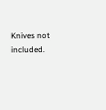Knives not included.